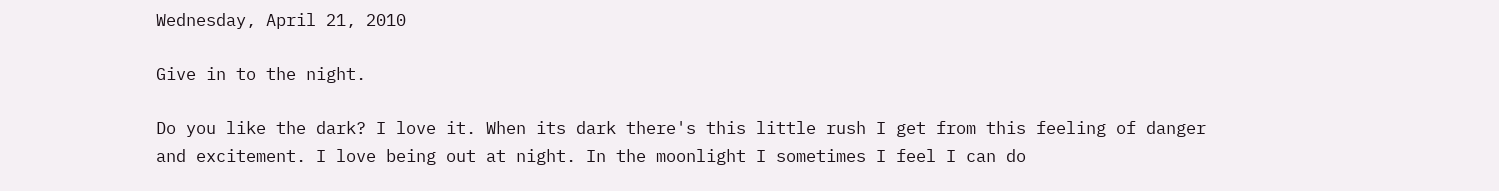Wednesday, April 21, 2010

Give in to the night.

Do you like the dark? I love it. When its dark there's this little rush I get from this feeling of danger and excitement. I love being out at night. In the moonlight I sometimes I feel I can do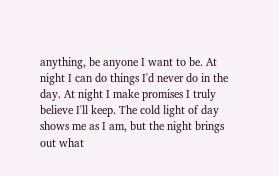anything, be anyone I want to be. At night I can do things I'd never do in the day. At night I make promises I truly believe I'll keep. The cold light of day shows me as I am, but the night brings out what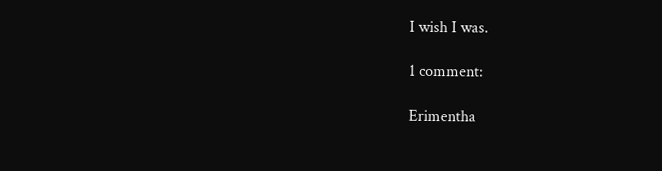I wish I was.

1 comment:

Erimentha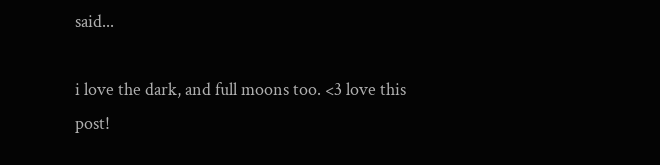said...

i love the dark, and full moons too. <3 love this post!